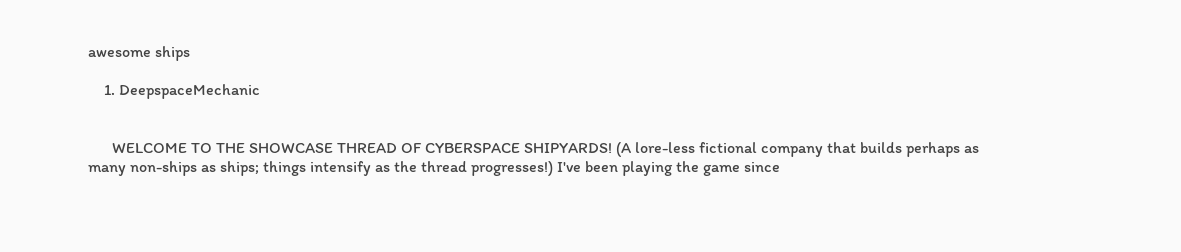awesome ships

    1. DeepspaceMechanic


      WELCOME TO THE SHOWCASE THREAD OF CYBERSPACE SHIPYARDS! (A lore-less fictional company that builds perhaps as many non-ships as ships; things intensify as the thread progresses!) I've been playing the game since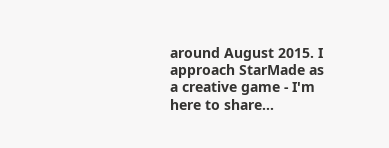around August 2015. I approach StarMade as a creative game - I'm here to share...